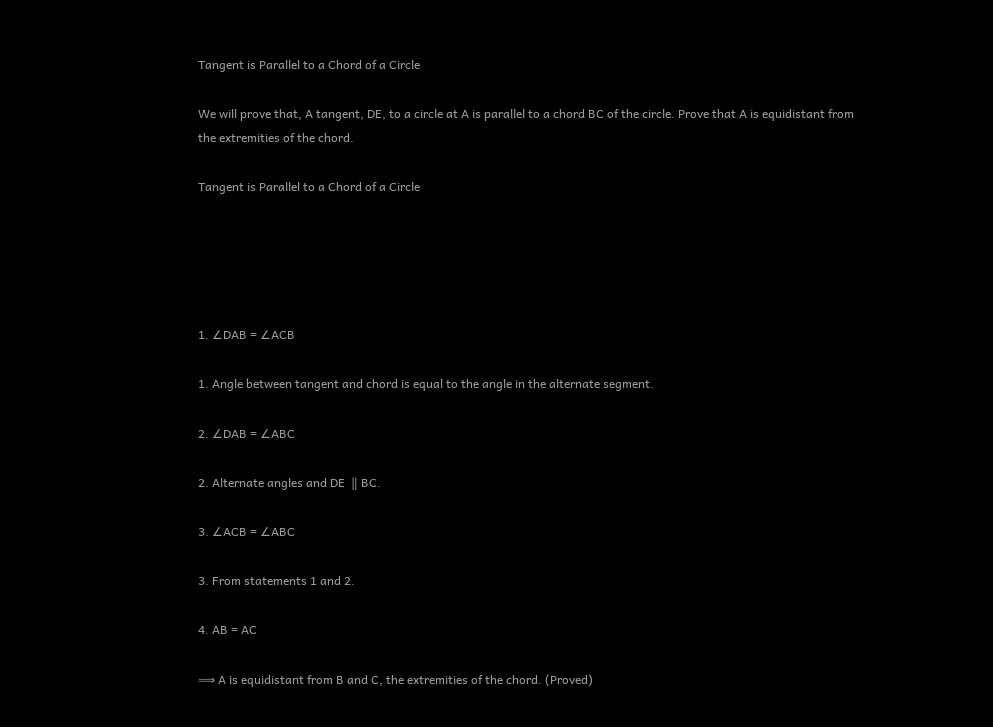Tangent is Parallel to a Chord of a Circle

We will prove that, A tangent, DE, to a circle at A is parallel to a chord BC of the circle. Prove that A is equidistant from the extremities of the chord.

Tangent is Parallel to a Chord of a Circle





1. ∠DAB = ∠ACB

1. Angle between tangent and chord is equal to the angle in the alternate segment.

2. ∠DAB = ∠ABC

2. Alternate angles and DE  ∥ BC.

3. ∠ACB = ∠ABC

3. From statements 1 and 2.

4. AB = AC

⟹ A is equidistant from B and C, the extremities of the chord. (Proved)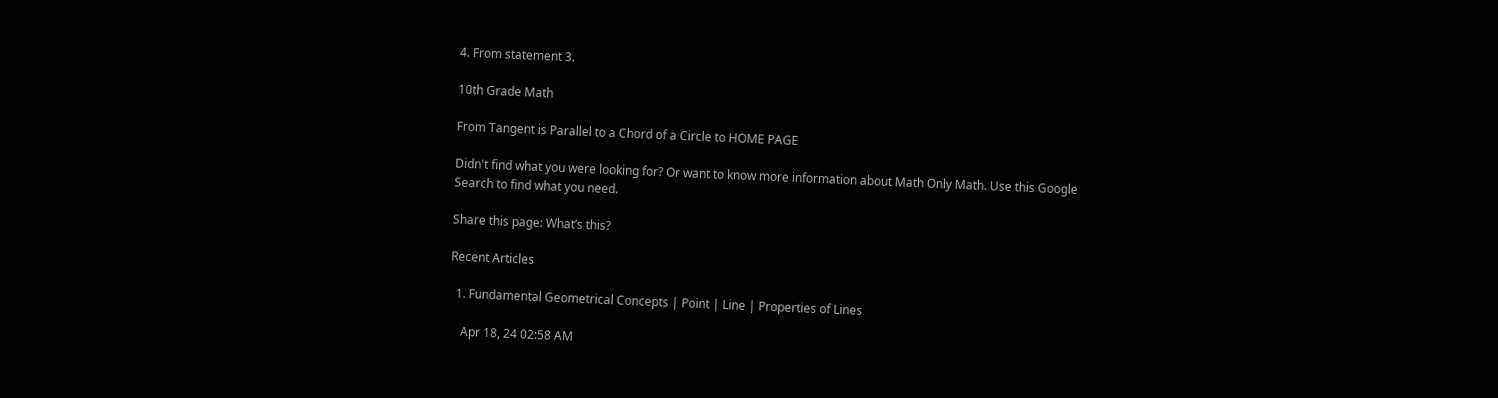4. From statement 3.

10th Grade Math

From Tangent is Parallel to a Chord of a Circle to HOME PAGE

Didn't find what you were looking for? Or want to know more information about Math Only Math. Use this Google Search to find what you need.

Share this page: What’s this?

Recent Articles

  1. Fundamental Geometrical Concepts | Point | Line | Properties of Lines

    Apr 18, 24 02:58 AM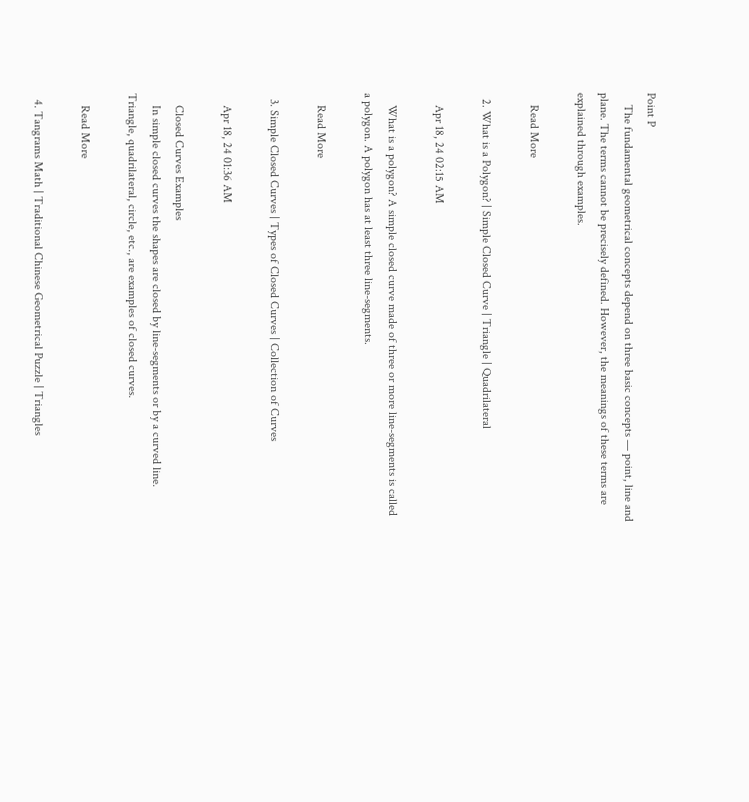Point P
    The fundamental geometrical concepts depend on three basic concepts — point, line and plane. The terms cannot be precisely defined. However, the meanings of these terms are explained through examples.

    Read More

  2. What is a Polygon? | Simple Closed Curve | Triangle | Quadrilateral

    Apr 18, 24 02:15 AM

    What is a polygon? A simple closed curve made of three or more line-segments is called a polygon. A polygon has at least three line-segments.

    Read More

  3. Simple Closed Curves | Types of Closed Curves | Collection of Curves

    Apr 18, 24 01:36 AM

    Closed Curves Examples
    In simple closed curves the shapes are closed by line-segments or by a curved line. Triangle, quadrilateral, circle, etc., are examples of closed curves.

    Read More

  4. Tangrams Math | Traditional Chinese Geometrical Puzzle | Triangles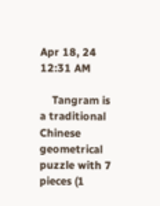Apr 18, 24 12:31 AM

    Tangram is a traditional Chinese geometrical puzzle with 7 pieces (1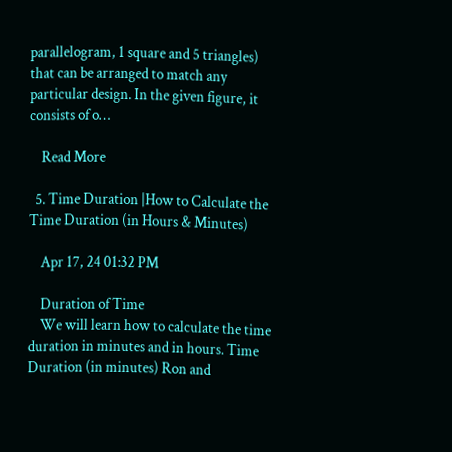parallelogram, 1 square and 5 triangles) that can be arranged to match any particular design. In the given figure, it consists of o…

    Read More

  5. Time Duration |How to Calculate the Time Duration (in Hours & Minutes)

    Apr 17, 24 01:32 PM

    Duration of Time
    We will learn how to calculate the time duration in minutes and in hours. Time Duration (in minutes) Ron and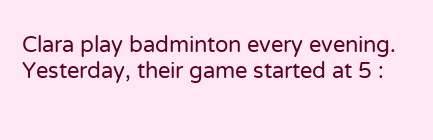Clara play badminton every evening. Yesterday, their game started at 5 :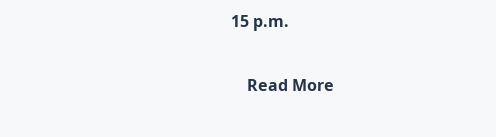15 p.m.

    Read More